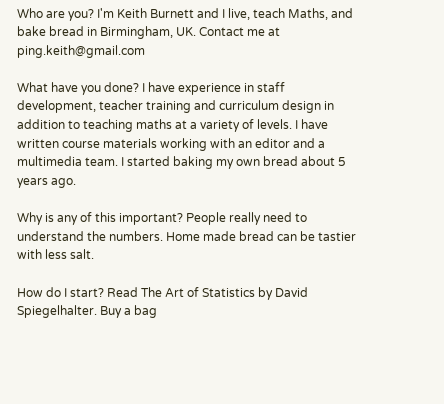Who are you? I'm Keith Burnett and I live, teach Maths, and bake bread in Birmingham, UK. Contact me at ping.keith@gmail.com

What have you done? I have experience in staff development, teacher training and curriculum design in addition to teaching maths at a variety of levels. I have written course materials working with an editor and a multimedia team. I started baking my own bread about 5 years ago.

Why is any of this important? People really need to understand the numbers. Home made bread can be tastier with less salt.

How do I start? Read The Art of Statistics by David Spiegelhalter. Buy a bag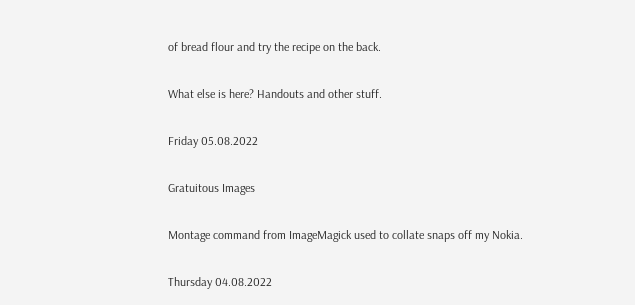of bread flour and try the recipe on the back.

What else is here? Handouts and other stuff.

Friday 05.08.2022

Gratuitous Images

Montage command from ImageMagick used to collate snaps off my Nokia.

Thursday 04.08.2022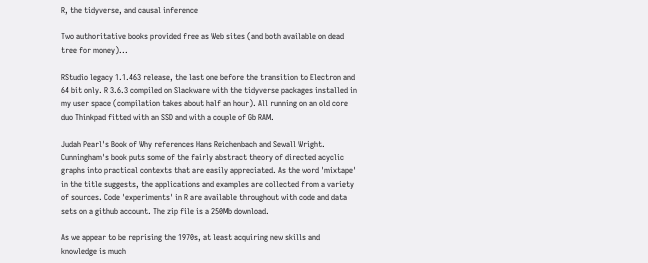R, the tidyverse, and causal inference

Two authoritative books provided free as Web sites (and both available on dead tree for money)...

RStudio legacy 1.1.463 release, the last one before the transition to Electron and 64 bit only. R 3.6.3 compiled on Slackware with the tidyverse packages installed in my user space (compilation takes about half an hour). All running on an old core duo Thinkpad fitted with an SSD and with a couple of Gb RAM.

Judah Pearl's Book of Why references Hans Reichenbach and Sewall Wright. Cunningham's book puts some of the fairly abstract theory of directed acyclic graphs into practical contexts that are easily appreciated. As the word 'mixtape' in the title suggests, the applications and examples are collected from a variety of sources. Code 'experiments' in R are available throughout with code and data sets on a github account. The zip file is a 250Mb download.

As we appear to be reprising the 1970s, at least acquiring new skills and knowledge is much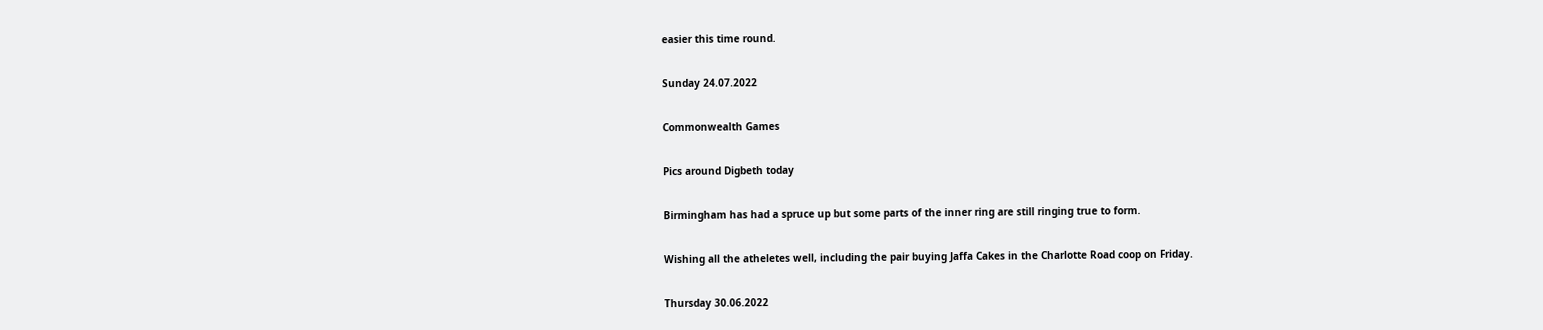easier this time round.

Sunday 24.07.2022

Commonwealth Games

Pics around Digbeth today

Birmingham has had a spruce up but some parts of the inner ring are still ringing true to form.

Wishing all the atheletes well, including the pair buying Jaffa Cakes in the Charlotte Road coop on Friday.

Thursday 30.06.2022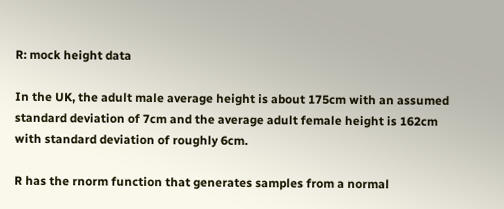R: mock height data

In the UK, the adult male average height is about 175cm with an assumed standard deviation of 7cm and the average adult female height is 162cm with standard deviation of roughly 6cm.

R has the rnorm function that generates samples from a normal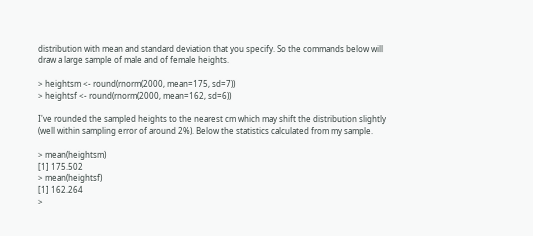distribution with mean and standard deviation that you specify. So the commands below will draw a large sample of male and of female heights.

> heightsm <- round(rnorm(2000, mean=175, sd=7))
> heightsf <- round(rnorm(2000, mean=162, sd=6))

I've rounded the sampled heights to the nearest cm which may shift the distribution slightly (well within sampling error of around 2%). Below the statistics calculated from my sample.

> mean(heightsm)
[1] 175.502
> mean(heightsf)
[1] 162.264
>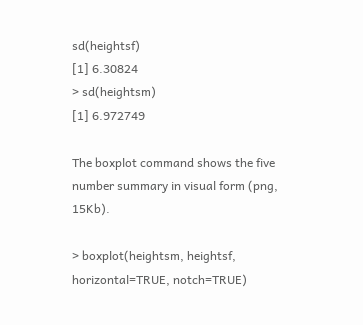sd(heightsf)
[1] 6.30824
> sd(heightsm)
[1] 6.972749

The boxplot command shows the five number summary in visual form (png, 15Kb).

> boxplot(heightsm, heightsf, horizontal=TRUE, notch=TRUE)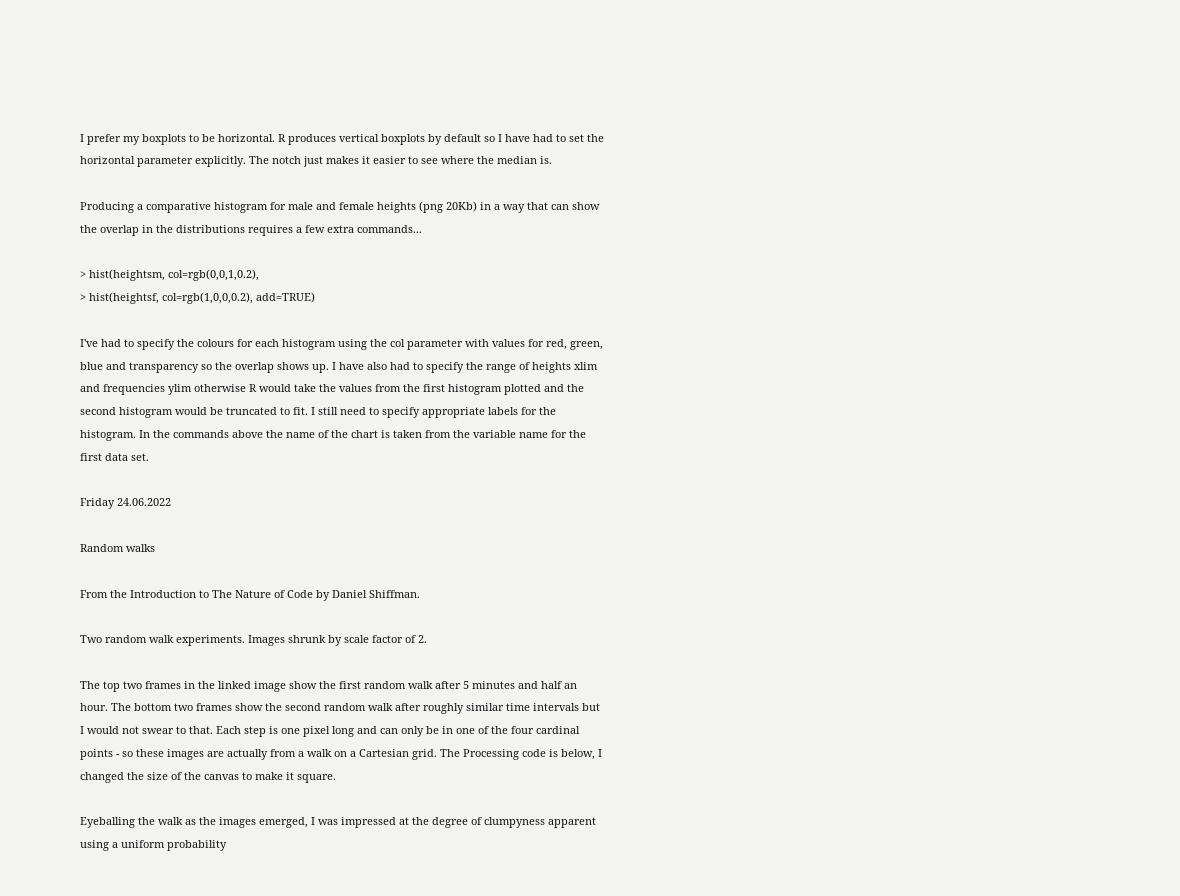I prefer my boxplots to be horizontal. R produces vertical boxplots by default so I have had to set the horizontal parameter explicitly. The notch just makes it easier to see where the median is.

Producing a comparative histogram for male and female heights (png 20Kb) in a way that can show the overlap in the distributions requires a few extra commands...

> hist(heightsm, col=rgb(0,0,1,0.2),
> hist(heightsf, col=rgb(1,0,0,0.2), add=TRUE)

I've had to specify the colours for each histogram using the col parameter with values for red, green, blue and transparency so the overlap shows up. I have also had to specify the range of heights xlim and frequencies ylim otherwise R would take the values from the first histogram plotted and the second histogram would be truncated to fit. I still need to specify appropriate labels for the histogram. In the commands above the name of the chart is taken from the variable name for the first data set.

Friday 24.06.2022

Random walks

From the Introduction to The Nature of Code by Daniel Shiffman.

Two random walk experiments. Images shrunk by scale factor of 2.

The top two frames in the linked image show the first random walk after 5 minutes and half an hour. The bottom two frames show the second random walk after roughly similar time intervals but I would not swear to that. Each step is one pixel long and can only be in one of the four cardinal points - so these images are actually from a walk on a Cartesian grid. The Processing code is below, I changed the size of the canvas to make it square.

Eyeballing the walk as the images emerged, I was impressed at the degree of clumpyness apparent using a uniform probability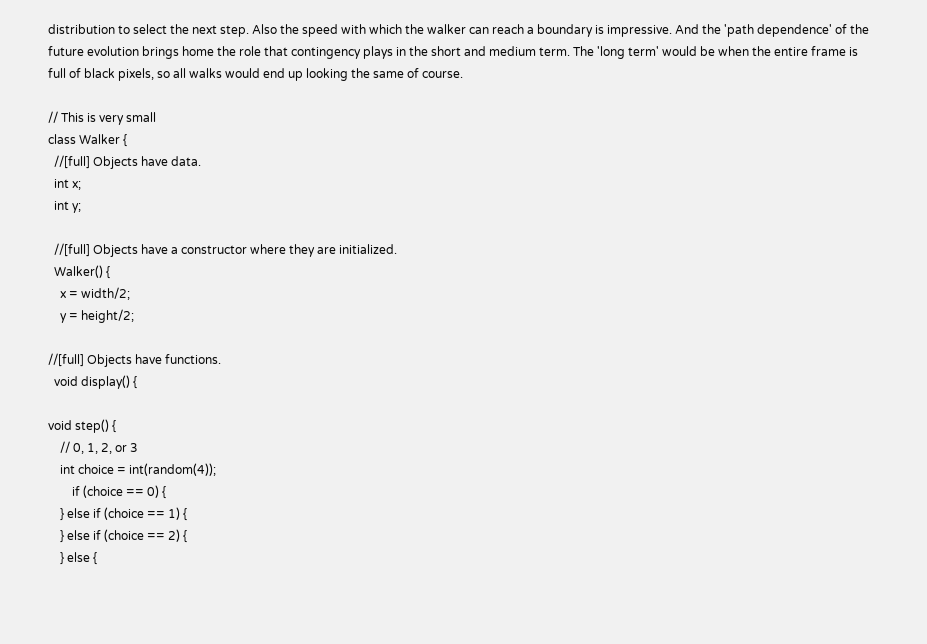distribution to select the next step. Also the speed with which the walker can reach a boundary is impressive. And the 'path dependence' of the future evolution brings home the role that contingency plays in the short and medium term. The 'long term' would be when the entire frame is full of black pixels, so all walks would end up looking the same of course.

// This is very small
class Walker {
  //[full] Objects have data.
  int x;
  int y;

  //[full] Objects have a constructor where they are initialized.
  Walker() {
    x = width/2;
    y = height/2;

//[full] Objects have functions.
  void display() {

void step() {
    // 0, 1, 2, or 3
    int choice = int(random(4));
        if (choice == 0) {
    } else if (choice == 1) {
    } else if (choice == 2) {
    } else {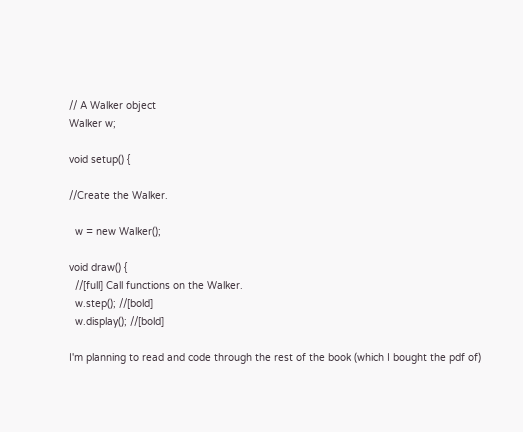// A Walker object
Walker w;

void setup() {

//Create the Walker.

  w = new Walker();

void draw() {
  //[full] Call functions on the Walker.
  w.step(); //[bold]
  w.display(); //[bold]

I'm planning to read and code through the rest of the book (which I bought the pdf of)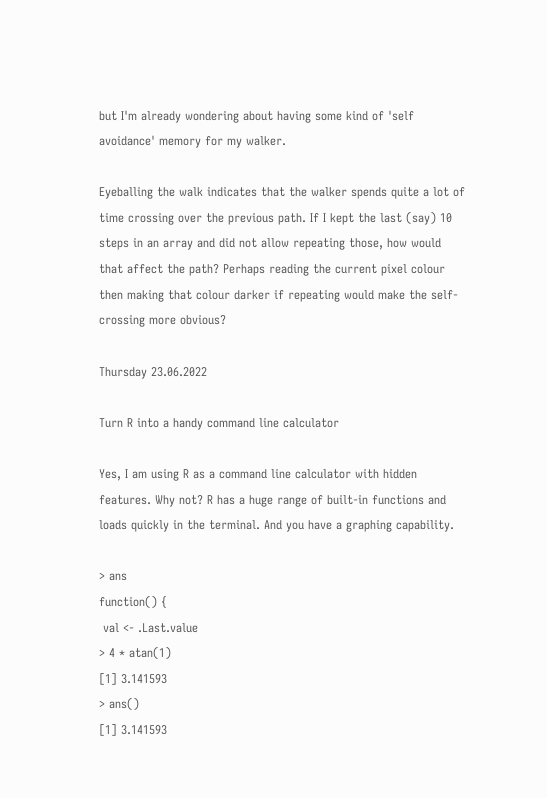but I'm already wondering about having some kind of 'self avoidance' memory for my walker.

Eyeballing the walk indicates that the walker spends quite a lot of time crossing over the previous path. If I kept the last (say) 10 steps in an array and did not allow repeating those, how would that affect the path? Perhaps reading the current pixel colour then making that colour darker if repeating would make the self-crossing more obvious?

Thursday 23.06.2022

Turn R into a handy command line calculator

Yes, I am using R as a command line calculator with hidden features. Why not? R has a huge range of built-in functions and loads quickly in the terminal. And you have a graphing capability.

> ans
function() {
 val <- .Last.value
> 4 * atan(1)
[1] 3.141593
> ans()
[1] 3.141593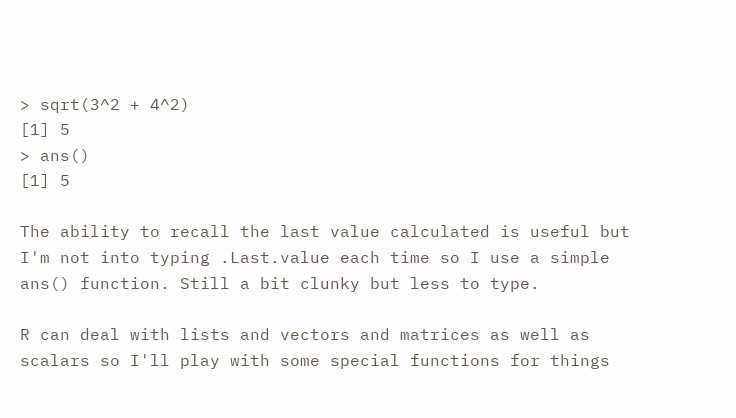> sqrt(3^2 + 4^2)
[1] 5
> ans()
[1] 5

The ability to recall the last value calculated is useful but I'm not into typing .Last.value each time so I use a simple ans() function. Still a bit clunky but less to type.

R can deal with lists and vectors and matrices as well as scalars so I'll play with some special functions for things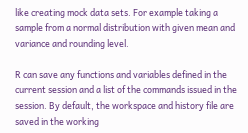like creating mock data sets. For example taking a sample from a normal distribution with given mean and variance and rounding level.

R can save any functions and variables defined in the current session and a list of the commands issued in the session. By default, the workspace and history file are saved in the working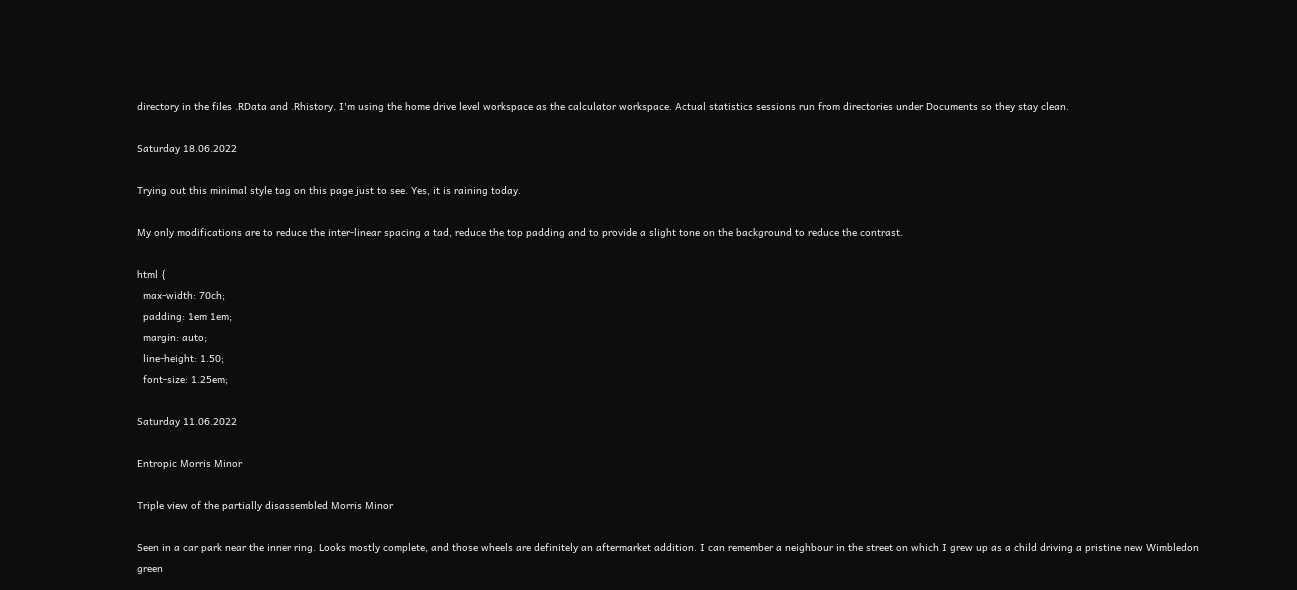directory in the files .RData and .Rhistory. I'm using the home drive level workspace as the calculator workspace. Actual statistics sessions run from directories under Documents so they stay clean.

Saturday 18.06.2022

Trying out this minimal style tag on this page just to see. Yes, it is raining today.

My only modifications are to reduce the inter-linear spacing a tad, reduce the top padding and to provide a slight tone on the background to reduce the contrast.

html {
  max-width: 70ch;
  padding: 1em 1em;
  margin: auto;
  line-height: 1.50;
  font-size: 1.25em;

Saturday 11.06.2022

Entropic Morris Minor

Triple view of the partially disassembled Morris Minor

Seen in a car park near the inner ring. Looks mostly complete, and those wheels are definitely an aftermarket addition. I can remember a neighbour in the street on which I grew up as a child driving a pristine new Wimbledon green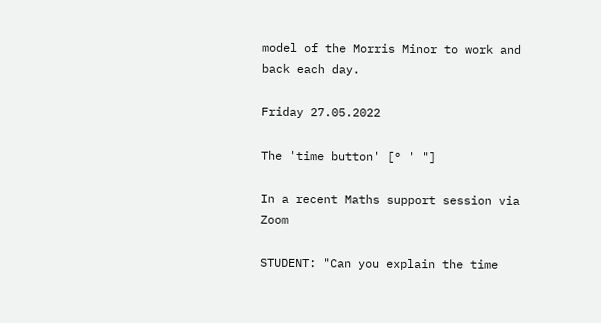model of the Morris Minor to work and back each day.

Friday 27.05.2022

The 'time button' [° ' "]

In a recent Maths support session via Zoom

STUDENT: "Can you explain the time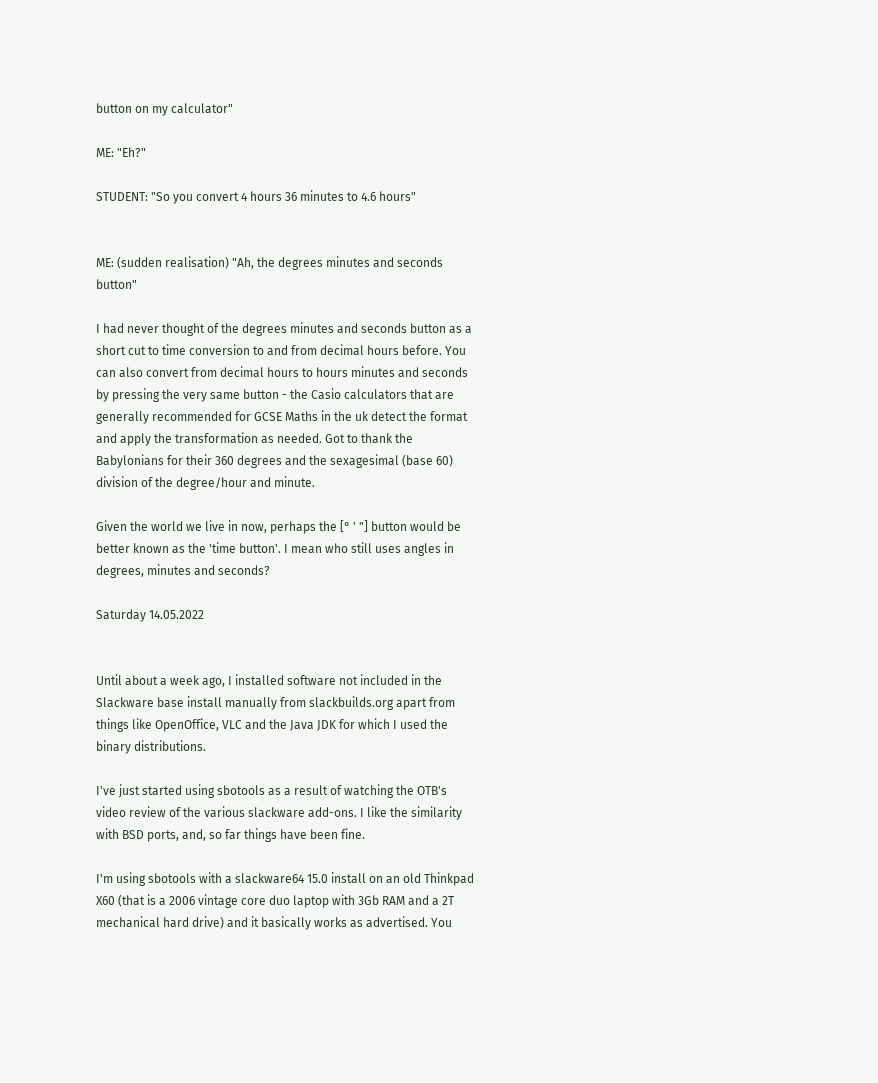button on my calculator"

ME: "Eh?"

STUDENT: "So you convert 4 hours 36 minutes to 4.6 hours"


ME: (sudden realisation) "Ah, the degrees minutes and seconds button"

I had never thought of the degrees minutes and seconds button as a short cut to time conversion to and from decimal hours before. You can also convert from decimal hours to hours minutes and seconds by pressing the very same button - the Casio calculators that are generally recommended for GCSE Maths in the uk detect the format and apply the transformation as needed. Got to thank the Babylonians for their 360 degrees and the sexagesimal (base 60) division of the degree/hour and minute.

Given the world we live in now, perhaps the [° ' "] button would be better known as the 'time button'. I mean who still uses angles in degrees, minutes and seconds?

Saturday 14.05.2022


Until about a week ago, I installed software not included in the Slackware base install manually from slackbuilds.org apart from things like OpenOffice, VLC and the Java JDK for which I used the binary distributions.

I've just started using sbotools as a result of watching the OTB's video review of the various slackware add-ons. I like the similarity with BSD ports, and, so far things have been fine.

I'm using sbotools with a slackware64 15.0 install on an old Thinkpad X60 (that is a 2006 vintage core duo laptop with 3Gb RAM and a 2T mechanical hard drive) and it basically works as advertised. You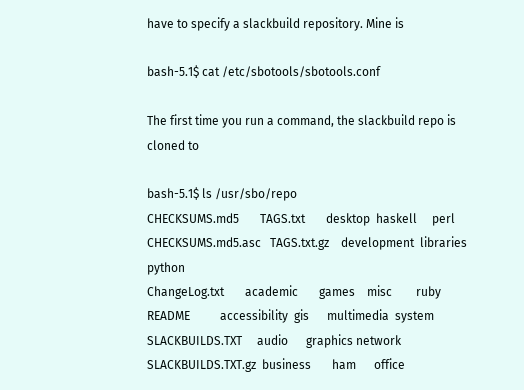have to specify a slackbuild repository. Mine is

bash-5.1$ cat /etc/sbotools/sbotools.conf

The first time you run a command, the slackbuild repo is cloned to

bash-5.1$ ls /usr/sbo/repo
CHECKSUMS.md5       TAGS.txt       desktop  haskell     perl
CHECKSUMS.md5.asc   TAGS.txt.gz    development  libraries   python
ChangeLog.txt       academic       games    misc        ruby
README          accessibility  gis      multimedia  system
SLACKBUILDS.TXT     audio      graphics network
SLACKBUILDS.TXT.gz  business       ham      office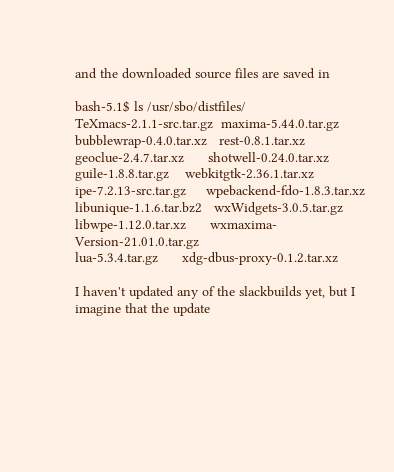and the downloaded source files are saved in

bash-5.1$ ls /usr/sbo/distfiles/
TeXmacs-2.1.1-src.tar.gz  maxima-5.44.0.tar.gz
bubblewrap-0.4.0.tar.xz   rest-0.8.1.tar.xz
geoclue-2.4.7.tar.xz      shotwell-0.24.0.tar.xz
guile-1.8.8.tar.gz    webkitgtk-2.36.1.tar.xz
ipe-7.2.13-src.tar.gz     wpebackend-fdo-1.8.3.tar.xz
libunique-1.1.6.tar.bz2   wxWidgets-3.0.5.tar.gz
libwpe-1.12.0.tar.xz      wxmaxima-Version-21.01.0.tar.gz
lua-5.3.4.tar.gz      xdg-dbus-proxy-0.1.2.tar.xz

I haven't updated any of the slackbuilds yet, but I imagine that the update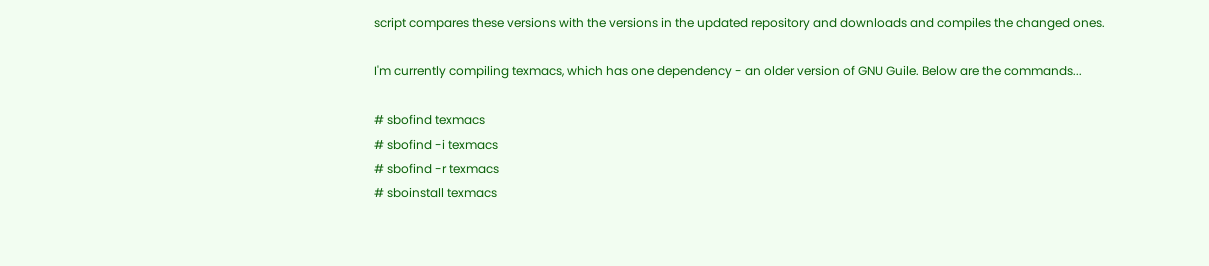script compares these versions with the versions in the updated repository and downloads and compiles the changed ones.

I'm currently compiling texmacs, which has one dependency - an older version of GNU Guile. Below are the commands...

# sbofind texmacs
# sbofind -i texmacs
# sbofind -r texmacs
# sboinstall texmacs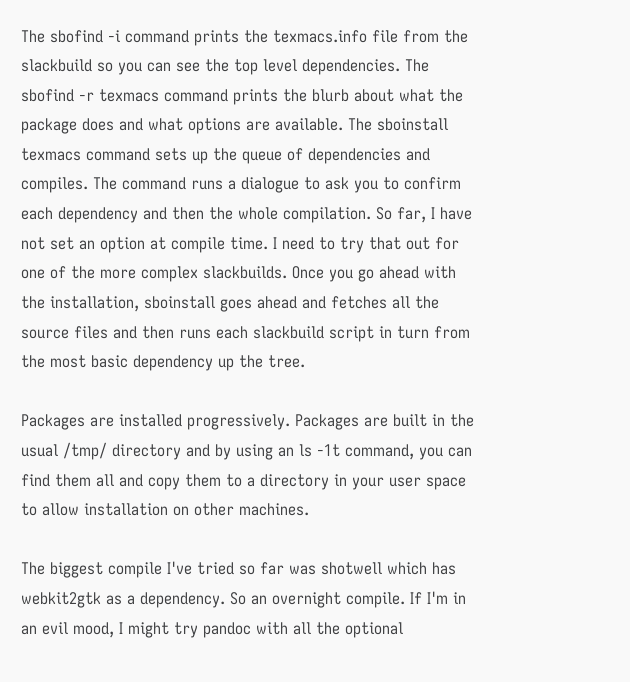The sbofind -i command prints the texmacs.info file from the slackbuild so you can see the top level dependencies. The sbofind -r texmacs command prints the blurb about what the package does and what options are available. The sboinstall texmacs command sets up the queue of dependencies and compiles. The command runs a dialogue to ask you to confirm each dependency and then the whole compilation. So far, I have not set an option at compile time. I need to try that out for one of the more complex slackbuilds. Once you go ahead with the installation, sboinstall goes ahead and fetches all the source files and then runs each slackbuild script in turn from the most basic dependency up the tree.

Packages are installed progressively. Packages are built in the usual /tmp/ directory and by using an ls -1t command, you can find them all and copy them to a directory in your user space to allow installation on other machines.

The biggest compile I've tried so far was shotwell which has webkit2gtk as a dependency. So an overnight compile. If I'm in an evil mood, I might try pandoc with all the optional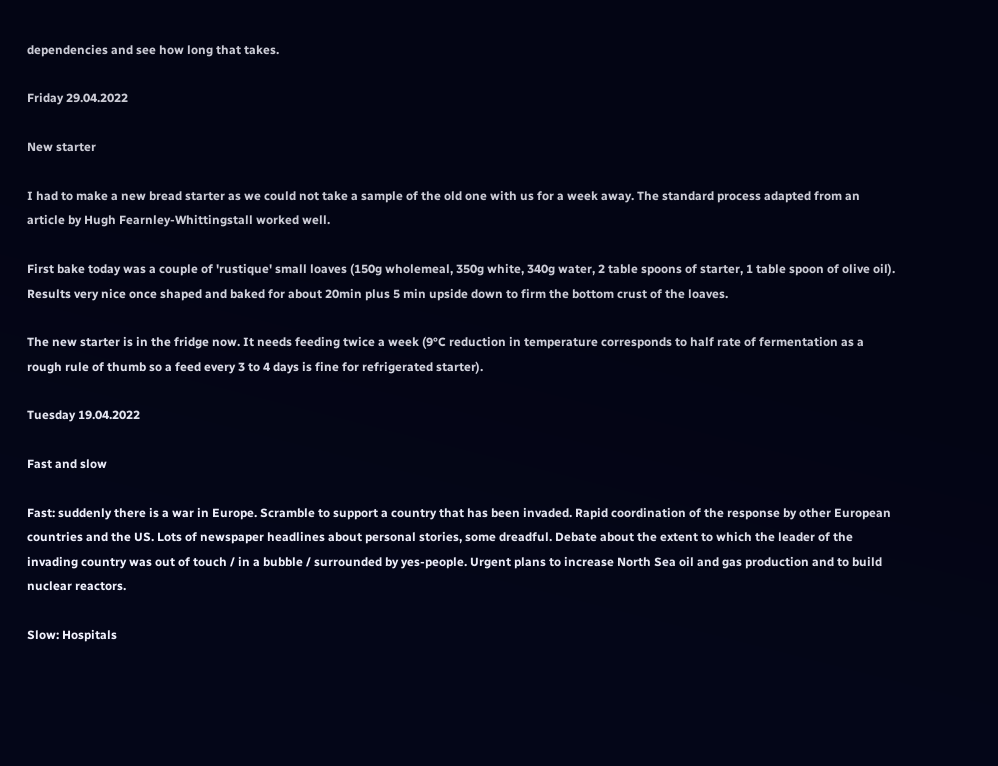dependencies and see how long that takes.

Friday 29.04.2022

New starter

I had to make a new bread starter as we could not take a sample of the old one with us for a week away. The standard process adapted from an article by Hugh Fearnley-Whittingstall worked well.

First bake today was a couple of 'rustique' small loaves (150g wholemeal, 350g white, 340g water, 2 table spoons of starter, 1 table spoon of olive oil). Results very nice once shaped and baked for about 20min plus 5 min upside down to firm the bottom crust of the loaves.

The new starter is in the fridge now. It needs feeding twice a week (9°C reduction in temperature corresponds to half rate of fermentation as a rough rule of thumb so a feed every 3 to 4 days is fine for refrigerated starter).

Tuesday 19.04.2022

Fast and slow

Fast: suddenly there is a war in Europe. Scramble to support a country that has been invaded. Rapid coordination of the response by other European countries and the US. Lots of newspaper headlines about personal stories, some dreadful. Debate about the extent to which the leader of the invading country was out of touch / in a bubble / surrounded by yes-people. Urgent plans to increase North Sea oil and gas production and to build nuclear reactors.

Slow: Hospitals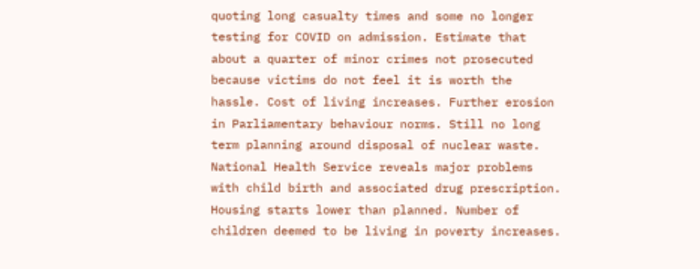quoting long casualty times and some no longer testing for COVID on admission. Estimate that about a quarter of minor crimes not prosecuted because victims do not feel it is worth the hassle. Cost of living increases. Further erosion in Parliamentary behaviour norms. Still no long term planning around disposal of nuclear waste. National Health Service reveals major problems with child birth and associated drug prescription. Housing starts lower than planned. Number of children deemed to be living in poverty increases.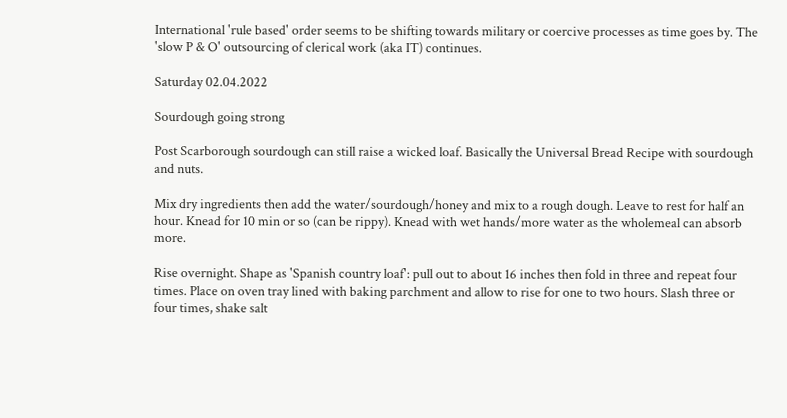International 'rule based' order seems to be shifting towards military or coercive processes as time goes by. The 'slow P & O' outsourcing of clerical work (aka IT) continues.

Saturday 02.04.2022

Sourdough going strong

Post Scarborough sourdough can still raise a wicked loaf. Basically the Universal Bread Recipe with sourdough and nuts.

Mix dry ingredients then add the water/sourdough/honey and mix to a rough dough. Leave to rest for half an hour. Knead for 10 min or so (can be rippy). Knead with wet hands/more water as the wholemeal can absorb more.

Rise overnight. Shape as 'Spanish country loaf': pull out to about 16 inches then fold in three and repeat four times. Place on oven tray lined with baking parchment and allow to rise for one to two hours. Slash three or four times, shake salt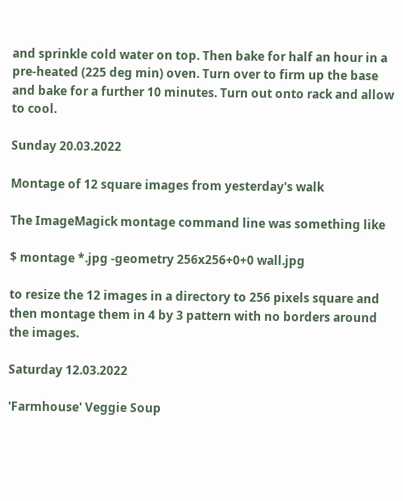and sprinkle cold water on top. Then bake for half an hour in a pre-heated (225 deg min) oven. Turn over to firm up the base and bake for a further 10 minutes. Turn out onto rack and allow to cool.

Sunday 20.03.2022

Montage of 12 square images from yesterday's walk

The ImageMagick montage command line was something like

$ montage *.jpg -geometry 256x256+0+0 wall.jpg

to resize the 12 images in a directory to 256 pixels square and then montage them in 4 by 3 pattern with no borders around the images.

Saturday 12.03.2022

'Farmhouse' Veggie Soup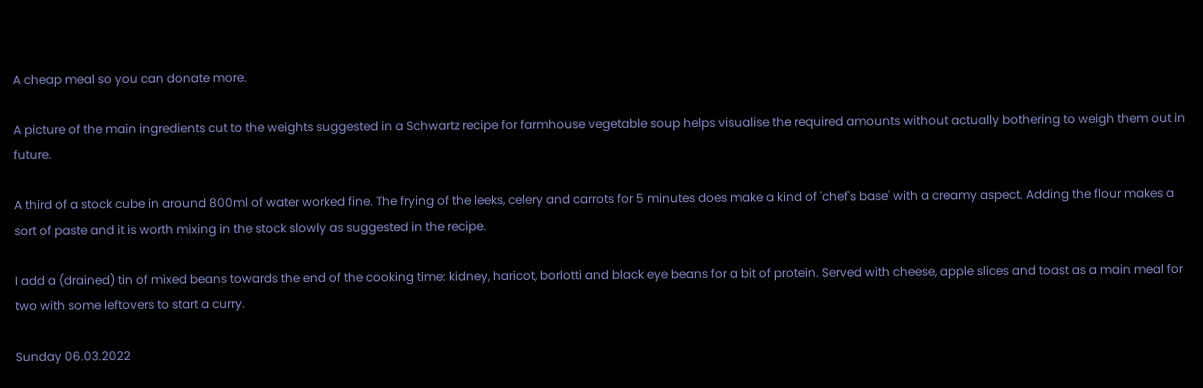A cheap meal so you can donate more.

A picture of the main ingredients cut to the weights suggested in a Schwartz recipe for farmhouse vegetable soup helps visualise the required amounts without actually bothering to weigh them out in future.

A third of a stock cube in around 800ml of water worked fine. The frying of the leeks, celery and carrots for 5 minutes does make a kind of 'chef's base' with a creamy aspect. Adding the flour makes a sort of paste and it is worth mixing in the stock slowly as suggested in the recipe.

I add a (drained) tin of mixed beans towards the end of the cooking time: kidney, haricot, borlotti and black eye beans for a bit of protein. Served with cheese, apple slices and toast as a main meal for two with some leftovers to start a curry.

Sunday 06.03.2022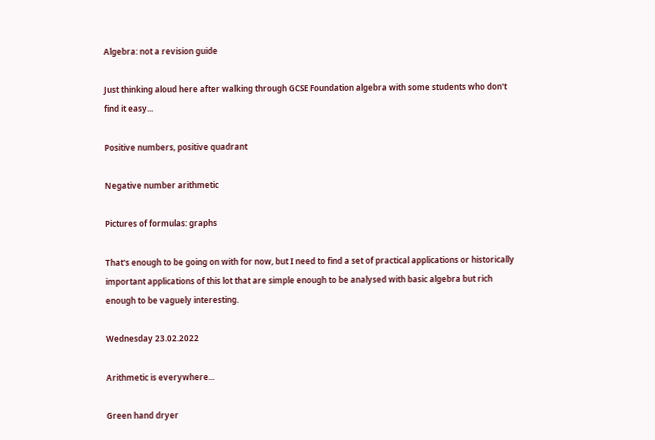Algebra: not a revision guide

Just thinking aloud here after walking through GCSE Foundation algebra with some students who don't find it easy...

Positive numbers, positive quadrant

Negative number arithmetic

Pictures of formulas: graphs

That's enough to be going on with for now, but I need to find a set of practical applications or historically important applications of this lot that are simple enough to be analysed with basic algebra but rich enough to be vaguely interesting.

Wednesday 23.02.2022

Arithmetic is everywhere...

Green hand dryer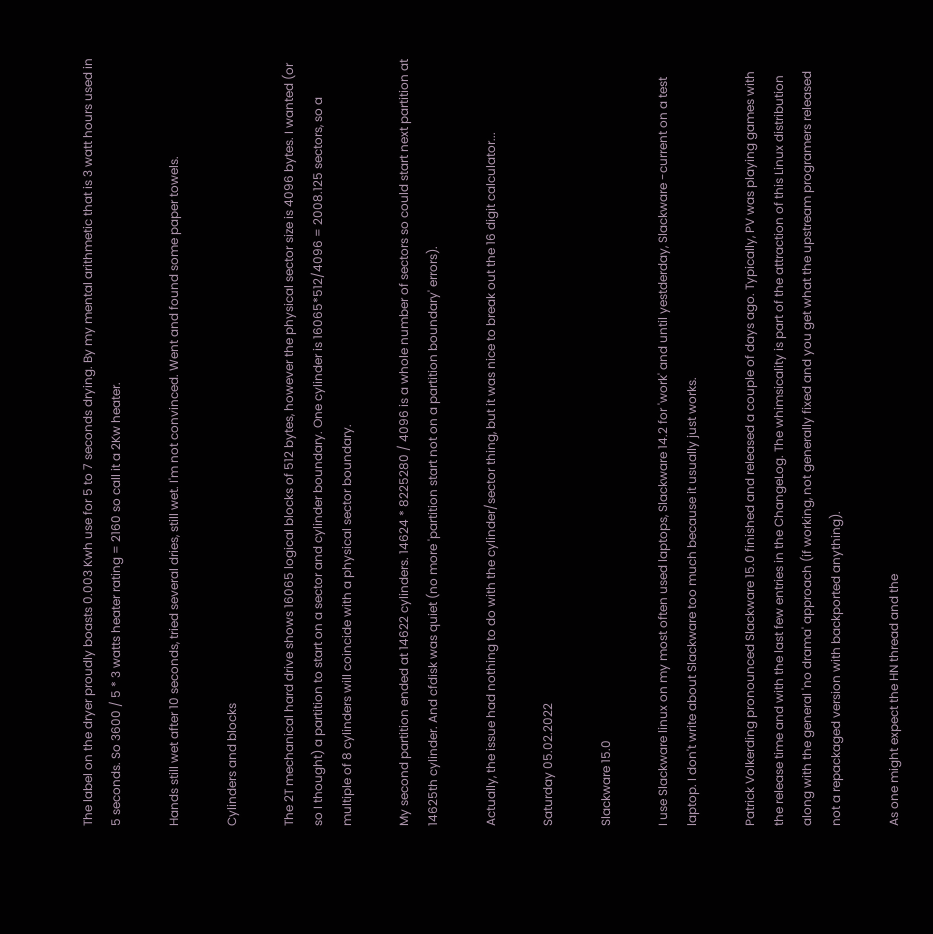The label on the dryer proudly boasts 0.003 Kwh use for 5 to 7 seconds drying. By my mental arithmetic that is 3 watt hours used in 5 seconds. So 3600 / 5 * 3 watts heater rating = 2160 so call it a 2Kw heater.

Hands still wet after 10 seconds, tried several dries, still wet. I'm not convinced. Went and found some paper towels.

Cylinders and blocks

The 2T mechanical hard drive shows 16065 logical blocks of 512 bytes, however the physical sector size is 4096 bytes. I wanted (or so I thought) a partition to start on a sector and cylinder boundary. One cylinder is 16065*512/4096 = 2008.125 sectors, so a multiple of 8 cylinders will coincide with a physical sector boundary.

My second partition ended at 14622 cylinders. 14624 * 8225280 / 4096 is a whole number of sectors so could start next partition at 14625th cylinder. And cfdisk was quiet (no more 'partition start not on a partition boundary' errors).

Actually, the issue had nothing to do with the cylinder/sector thing, but it was nice to break out the 16 digit calculator...

Saturday 05.02.2022

Slackware 15.0

I use Slackware linux on my most often used laptops, Slackware 14.2 for 'work' and until yestderday, Slackware -current on a test laptop. I don't write about Slackware too much because it usually just works.

Patrick Volkerding pronounced Slackware 15.0 finished and released a couple of days ago. Typically, PV was playing games with the release time and with the last few entries in the ChangeLog. The whimsicality is part of the attraction of this Linux distribution along with the general 'no drama' approach (if working, not generally fixed and you get what the upstream programers released not a repackaged version with backported anything).

As one might expect the HN thread and the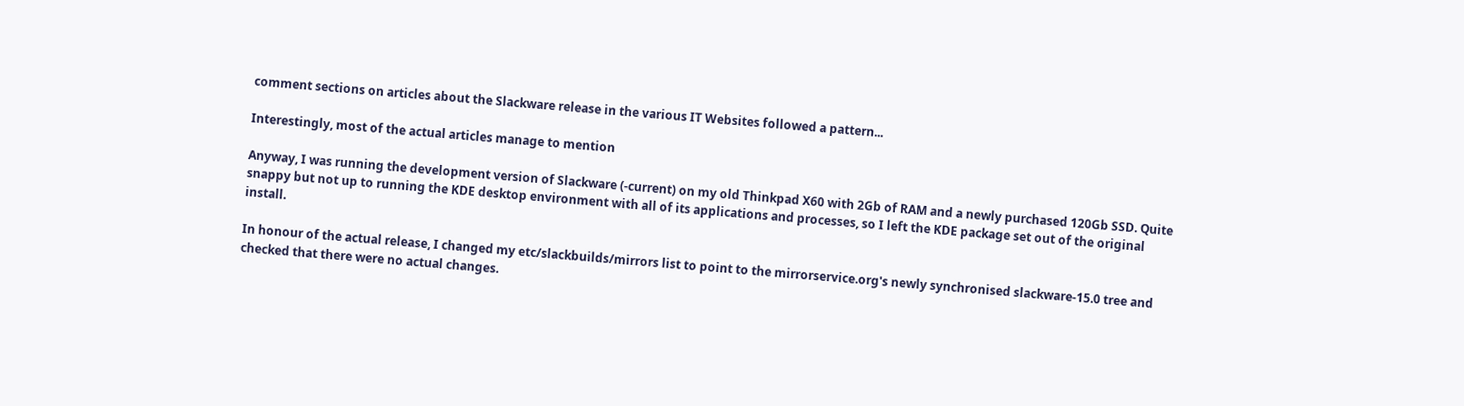comment sections on articles about the Slackware release in the various IT Websites followed a pattern...

Interestingly, most of the actual articles manage to mention

Anyway, I was running the development version of Slackware (-current) on my old Thinkpad X60 with 2Gb of RAM and a newly purchased 120Gb SSD. Quite snappy but not up to running the KDE desktop environment with all of its applications and processes, so I left the KDE package set out of the original install.

In honour of the actual release, I changed my etc/slackbuilds/mirrors list to point to the mirrorservice.org's newly synchronised slackware-15.0 tree and checked that there were no actual changes.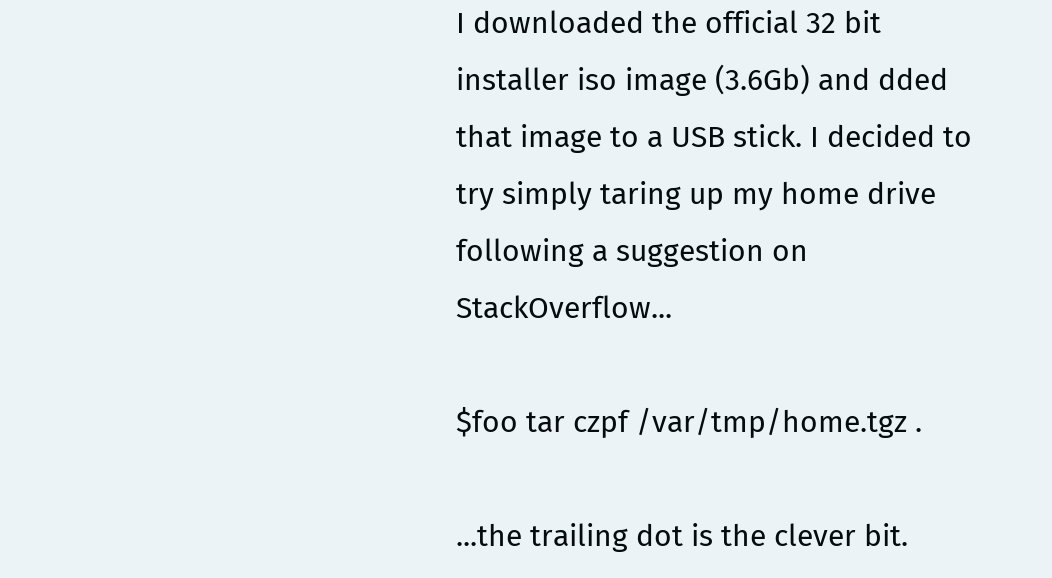I downloaded the official 32 bit installer iso image (3.6Gb) and dded that image to a USB stick. I decided to try simply taring up my home drive following a suggestion on StackOverflow...

$foo tar czpf /var/tmp/home.tgz .

...the trailing dot is the clever bit.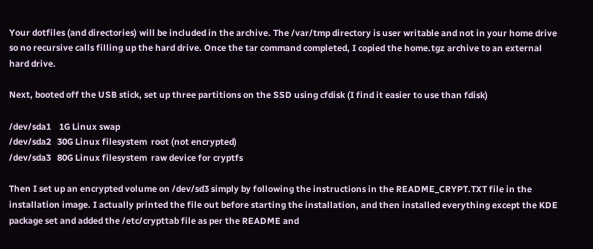Your dotfiles (and directories) will be included in the archive. The /var/tmp directory is user writable and not in your home drive so no recursive calls filling up the hard drive. Once the tar command completed, I copied the home.tgz archive to an external hard drive.

Next, booted off the USB stick, set up three partitions on the SSD using cfdisk (I find it easier to use than fdisk)

/dev/sda1    1G Linux swap
/dev/sda2   30G Linux filesystem  root (not encrypted)
/dev/sda3   80G Linux filesystem  raw device for cryptfs

Then I set up an encrypted volume on /dev/sd3 simply by following the instructions in the README_CRYPT.TXT file in the installation image. I actually printed the file out before starting the installation, and then installed everything except the KDE package set and added the /etc/crypttab file as per the README and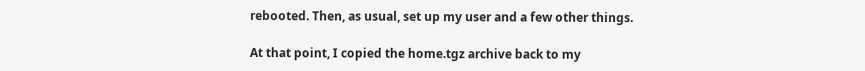rebooted. Then, as usual, set up my user and a few other things.

At that point, I copied the home.tgz archive back to my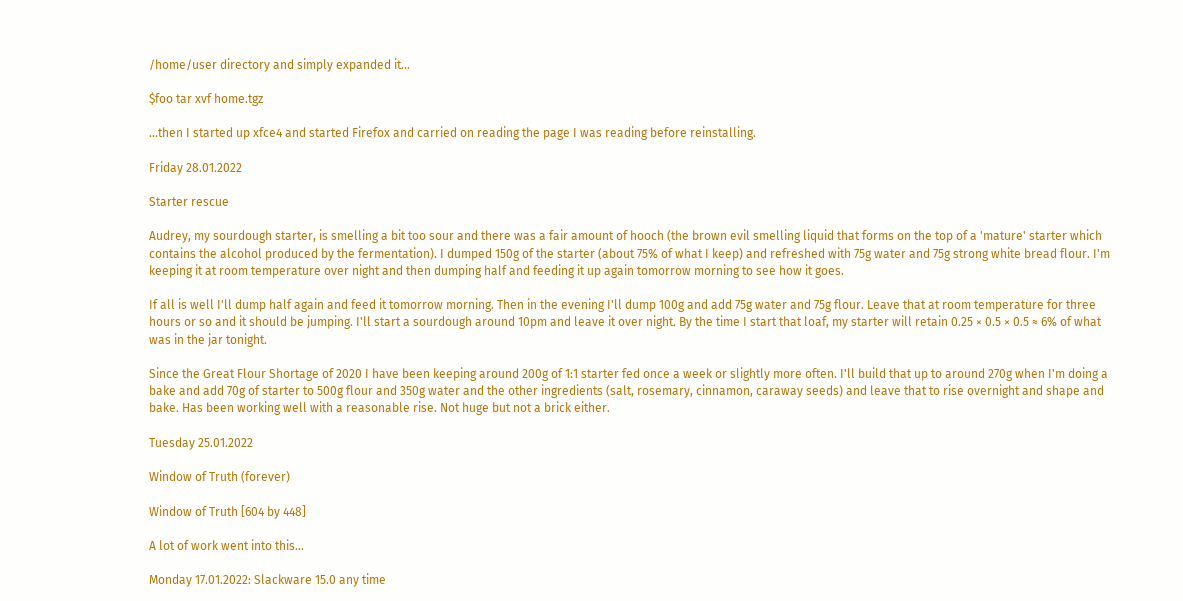/home/user directory and simply expanded it...

$foo tar xvf home.tgz

...then I started up xfce4 and started Firefox and carried on reading the page I was reading before reinstalling.

Friday 28.01.2022

Starter rescue

Audrey, my sourdough starter, is smelling a bit too sour and there was a fair amount of hooch (the brown evil smelling liquid that forms on the top of a 'mature' starter which contains the alcohol produced by the fermentation). I dumped 150g of the starter (about 75% of what I keep) and refreshed with 75g water and 75g strong white bread flour. I'm keeping it at room temperature over night and then dumping half and feeding it up again tomorrow morning to see how it goes.

If all is well I'll dump half again and feed it tomorrow morning. Then in the evening I'll dump 100g and add 75g water and 75g flour. Leave that at room temperature for three hours or so and it should be jumping. I'll start a sourdough around 10pm and leave it over night. By the time I start that loaf, my starter will retain 0.25 × 0.5 × 0.5 ≈ 6% of what was in the jar tonight.

Since the Great Flour Shortage of 2020 I have been keeping around 200g of 1:1 starter fed once a week or slightly more often. I'll build that up to around 270g when I'm doing a bake and add 70g of starter to 500g flour and 350g water and the other ingredients (salt, rosemary, cinnamon, caraway seeds) and leave that to rise overnight and shape and bake. Has been working well with a reasonable rise. Not huge but not a brick either.

Tuesday 25.01.2022

Window of Truth (forever)

Window of Truth [604 by 448]

A lot of work went into this...

Monday 17.01.2022: Slackware 15.0 any time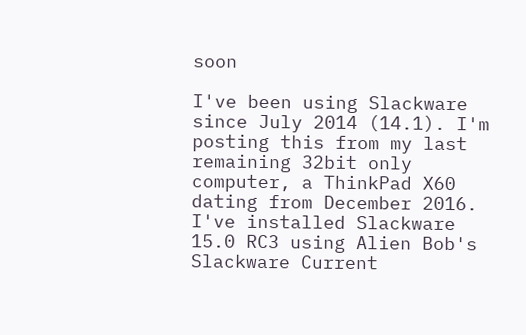soon

I've been using Slackware since July 2014 (14.1). I'm posting this from my last remaining 32bit only computer, a ThinkPad X60 dating from December 2016. I've installed Slackware 15.0 RC3 using Alien Bob's Slackware Current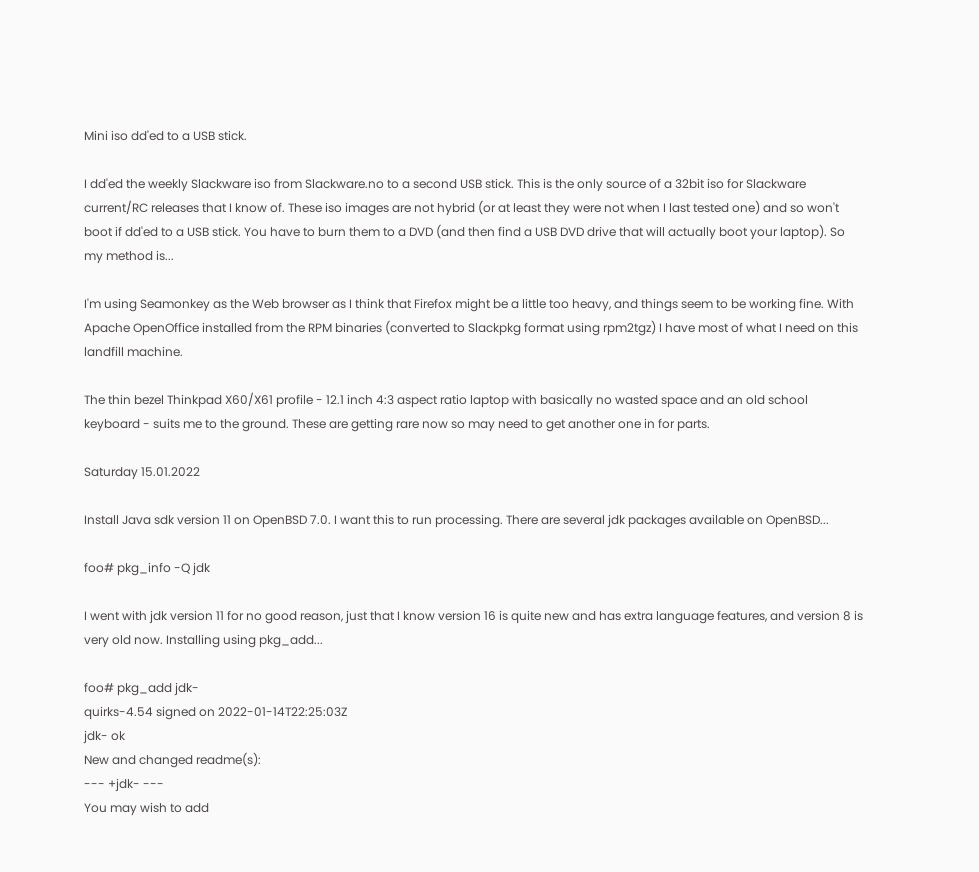Mini iso dd'ed to a USB stick.

I dd'ed the weekly Slackware iso from Slackware.no to a second USB stick. This is the only source of a 32bit iso for Slackware current/RC releases that I know of. These iso images are not hybrid (or at least they were not when I last tested one) and so won't boot if dd'ed to a USB stick. You have to burn them to a DVD (and then find a USB DVD drive that will actually boot your laptop). So my method is...

I'm using Seamonkey as the Web browser as I think that Firefox might be a little too heavy, and things seem to be working fine. With Apache OpenOffice installed from the RPM binaries (converted to Slackpkg format using rpm2tgz) I have most of what I need on this landfill machine.

The thin bezel Thinkpad X60/X61 profile - 12.1 inch 4:3 aspect ratio laptop with basically no wasted space and an old school keyboard - suits me to the ground. These are getting rare now so may need to get another one in for parts.

Saturday 15.01.2022

Install Java sdk version 11 on OpenBSD 7.0. I want this to run processing. There are several jdk packages available on OpenBSD...

foo# pkg_info -Q jdk

I went with jdk version 11 for no good reason, just that I know version 16 is quite new and has extra language features, and version 8 is very old now. Installing using pkg_add...

foo# pkg_add jdk-
quirks-4.54 signed on 2022-01-14T22:25:03Z
jdk- ok
New and changed readme(s):
--- +jdk- ---
You may wish to add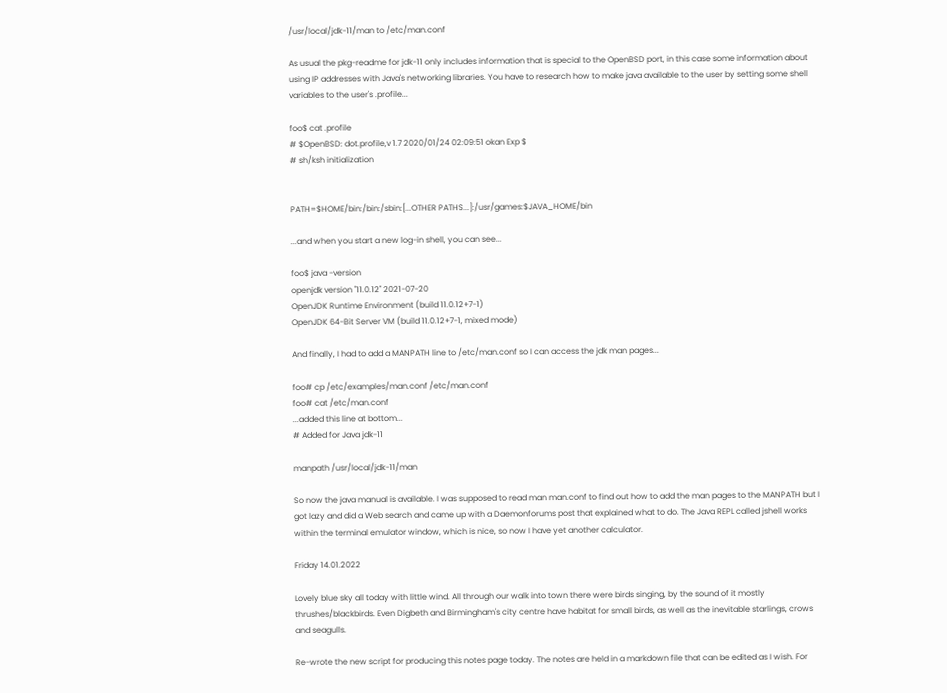/usr/local/jdk-11/man to /etc/man.conf

As usual the pkg-readme for jdk-11 only includes information that is special to the OpenBSD port, in this case some information about using IP addresses with Java's networking libraries. You have to research how to make java available to the user by setting some shell variables to the user's .profile...

foo$ cat .profile
# $OpenBSD: dot.profile,v 1.7 2020/01/24 02:09:51 okan Exp $
# sh/ksh initialization


PATH=$HOME/bin:/bin:/sbin:[...OTHER PATHS...]:/usr/games:$JAVA_HOME/bin

...and when you start a new log-in shell, you can see...

foo$ java -version
openjdk version "11.0.12" 2021-07-20
OpenJDK Runtime Environment (build 11.0.12+7-1)
OpenJDK 64-Bit Server VM (build 11.0.12+7-1, mixed mode)

And finally, I had to add a MANPATH line to /etc/man.conf so I can access the jdk man pages...

foo# cp /etc/examples/man.conf /etc/man.conf
foo# cat /etc/man.conf
...added this line at bottom...
# Added for Java jdk-11

manpath /usr/local/jdk-11/man

So now the java manual is available. I was supposed to read man man.conf to find out how to add the man pages to the MANPATH but I got lazy and did a Web search and came up with a Daemonforums post that explained what to do. The Java REPL called jshell works within the terminal emulator window, which is nice, so now I have yet another calculator.

Friday 14.01.2022

Lovely blue sky all today with little wind. All through our walk into town there were birds singing, by the sound of it mostly thrushes/blackbirds. Even Digbeth and Birmingham's city centre have habitat for small birds, as well as the inevitable starlings, crows and seagulls.

Re-wrote the new script for producing this notes page today. The notes are held in a markdown file that can be edited as I wish. For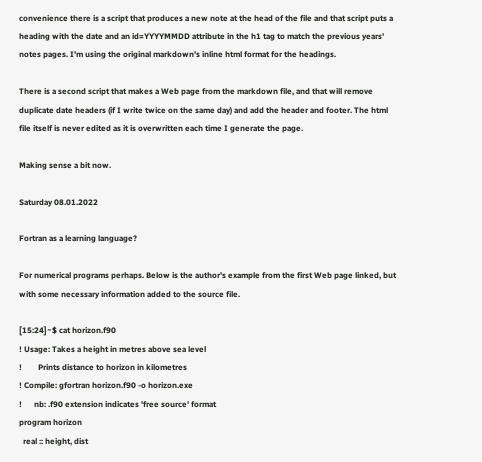convenience there is a script that produces a new note at the head of the file and that script puts a heading with the date and an id=YYYYMMDD attribute in the h1 tag to match the previous years' notes pages. I'm using the original markdown's inline html format for the headings.

There is a second script that makes a Web page from the markdown file, and that will remove duplicate date headers (if I write twice on the same day) and add the header and footer. The html file itself is never edited as it is overwritten each time I generate the page.

Making sense a bit now.

Saturday 08.01.2022

Fortran as a learning language?

For numerical programs perhaps. Below is the author's example from the first Web page linked, but with some necessary information added to the source file.

[15:24]~$ cat horizon.f90
! Usage: Takes a height in metres above sea level
!        Prints distance to horizon in kilometres
! Compile: gfortran horizon.f90 -o horizon.exe
!      nb: .f90 extension indicates 'free source' format
program horizon
  real :: height, dist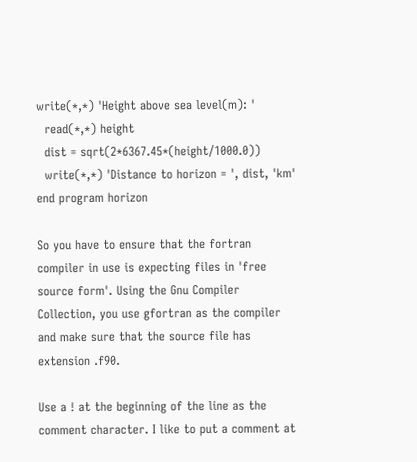write(*,*) 'Height above sea level(m): '
  read(*,*) height
  dist = sqrt(2*6367.45*(height/1000.0))
  write(*,*) 'Distance to horizon = ', dist, 'km'
end program horizon

So you have to ensure that the fortran compiler in use is expecting files in 'free source form'. Using the Gnu Compiler Collection, you use gfortran as the compiler and make sure that the source file has extension .f90.

Use a ! at the beginning of the line as the comment character. I like to put a comment at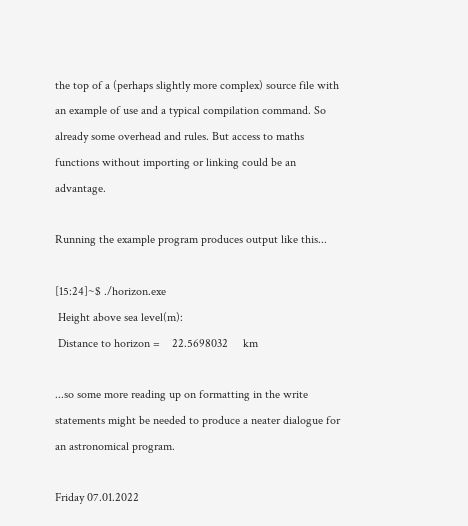the top of a (perhaps slightly more complex) source file with an example of use and a typical compilation command. So already some overhead and rules. But access to maths functions without importing or linking could be an advantage.

Running the example program produces output like this...

[15:24]~$ ./horizon.exe
 Height above sea level(m):
 Distance to horizon =    22.5698032     km

...so some more reading up on formatting in the write statements might be needed to produce a neater dialogue for an astronomical program.

Friday 07.01.2022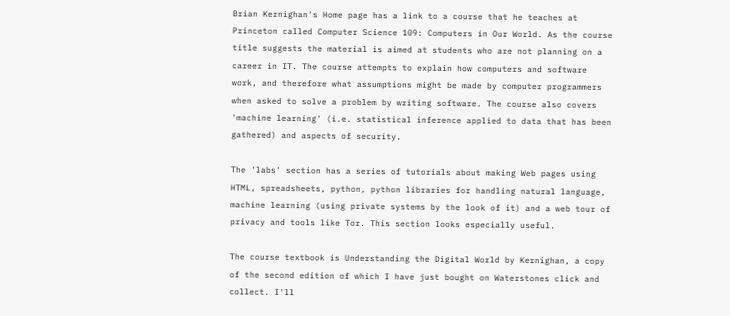Brian Kernighan's Home page has a link to a course that he teaches at Princeton called Computer Science 109: Computers in Our World. As the course title suggests the material is aimed at students who are not planning on a career in IT. The course attempts to explain how computers and software work, and therefore what assumptions might be made by computer programmers when asked to solve a problem by writing software. The course also covers 'machine learning' (i.e. statistical inference applied to data that has been gathered) and aspects of security.

The 'labs' section has a series of tutorials about making Web pages using HTML, spreadsheets, python, python libraries for handling natural language, machine learning (using private systems by the look of it) and a web tour of privacy and tools like Tor. This section looks especially useful.

The course textbook is Understanding the Digital World by Kernighan, a copy of the second edition of which I have just bought on Waterstones click and collect. I'll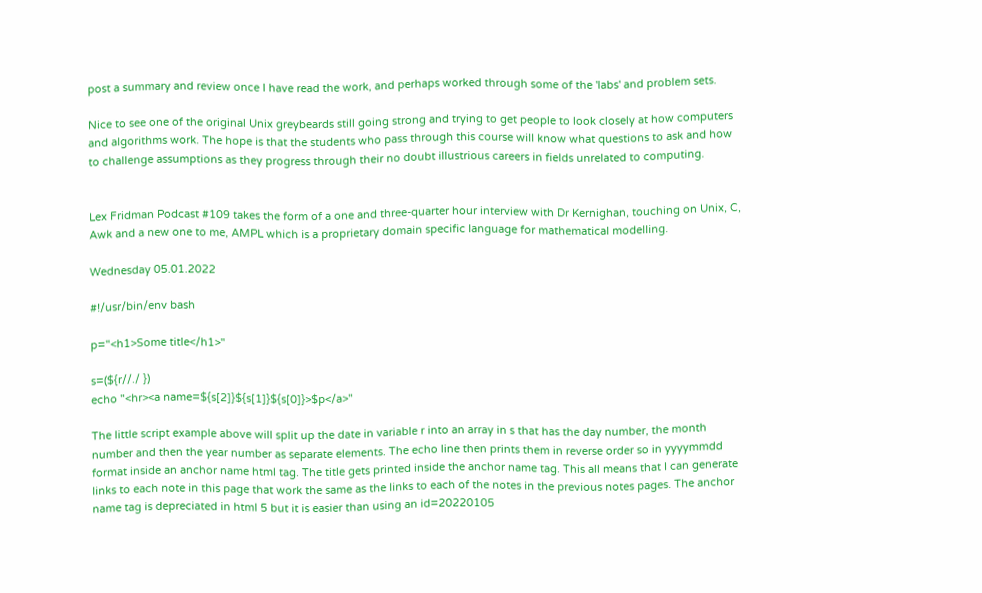post a summary and review once I have read the work, and perhaps worked through some of the 'labs' and problem sets.

Nice to see one of the original Unix greybeards still going strong and trying to get people to look closely at how computers and algorithms work. The hope is that the students who pass through this course will know what questions to ask and how to challenge assumptions as they progress through their no doubt illustrious careers in fields unrelated to computing.


Lex Fridman Podcast #109 takes the form of a one and three-quarter hour interview with Dr Kernighan, touching on Unix, C, Awk and a new one to me, AMPL which is a proprietary domain specific language for mathematical modelling.

Wednesday 05.01.2022

#!/usr/bin/env bash

p="<h1>Some title</h1>"

s=(${r//./ })
echo "<hr><a name=${s[2]}${s[1]}${s[0]}>$p</a>"

The little script example above will split up the date in variable r into an array in s that has the day number, the month number and then the year number as separate elements. The echo line then prints them in reverse order so in yyyymmdd format inside an anchor name html tag. The title gets printed inside the anchor name tag. This all means that I can generate links to each note in this page that work the same as the links to each of the notes in the previous notes pages. The anchor name tag is depreciated in html 5 but it is easier than using an id=20220105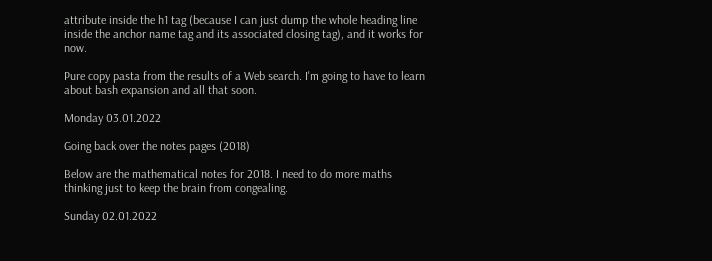attribute inside the h1 tag (because I can just dump the whole heading line inside the anchor name tag and its associated closing tag), and it works for now.

Pure copy pasta from the results of a Web search. I'm going to have to learn about bash expansion and all that soon.

Monday 03.01.2022

Going back over the notes pages (2018)

Below are the mathematical notes for 2018. I need to do more maths thinking just to keep the brain from congealing.

Sunday 02.01.2022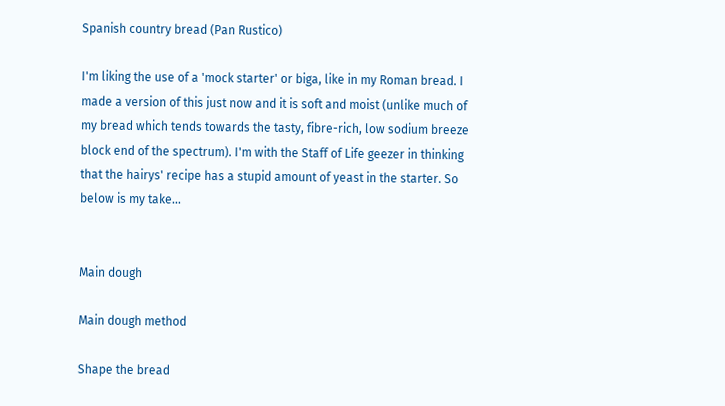Spanish country bread (Pan Rustico)

I'm liking the use of a 'mock starter' or biga, like in my Roman bread. I made a version of this just now and it is soft and moist (unlike much of my bread which tends towards the tasty, fibre-rich, low sodium breeze block end of the spectrum). I'm with the Staff of Life geezer in thinking that the hairys' recipe has a stupid amount of yeast in the starter. So below is my take...


Main dough

Main dough method

Shape the bread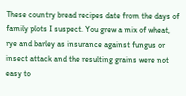These country bread recipes date from the days of family plots I suspect. You grew a mix of wheat, rye and barley as insurance against fungus or insect attack and the resulting grains were not easy to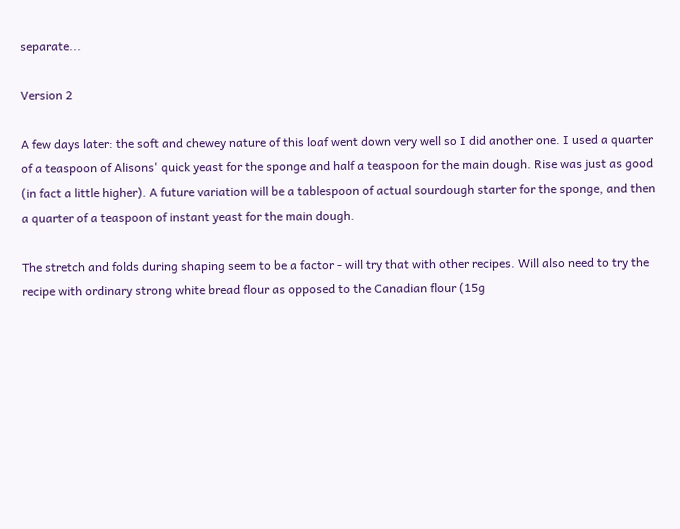separate...

Version 2

A few days later: the soft and chewey nature of this loaf went down very well so I did another one. I used a quarter of a teaspoon of Alisons' quick yeast for the sponge and half a teaspoon for the main dough. Rise was just as good (in fact a little higher). A future variation will be a tablespoon of actual sourdough starter for the sponge, and then a quarter of a teaspoon of instant yeast for the main dough.

The stretch and folds during shaping seem to be a factor - will try that with other recipes. Will also need to try the recipe with ordinary strong white bread flour as opposed to the Canadian flour (15g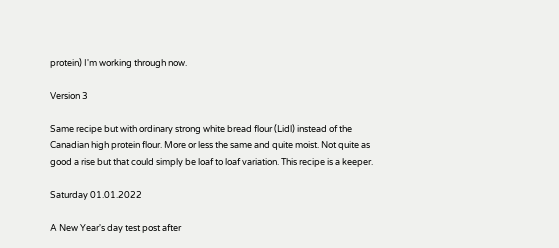protein) I'm working through now.

Version 3

Same recipe but with ordinary strong white bread flour (Lidl) instead of the Canadian high protein flour. More or less the same and quite moist. Not quite as good a rise but that could simply be loaf to loaf variation. This recipe is a keeper.

Saturday 01.01.2022

A New Year's day test post after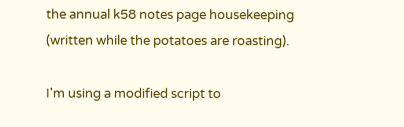the annual k58 notes page housekeeping (written while the potatoes are roasting).

I'm using a modified script to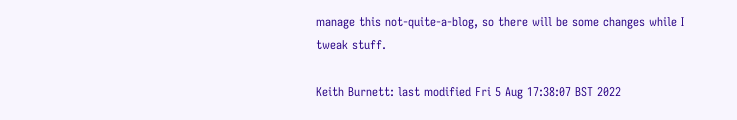manage this not-quite-a-blog, so there will be some changes while I tweak stuff.

Keith Burnett: last modified Fri 5 Aug 17:38:07 BST 2022